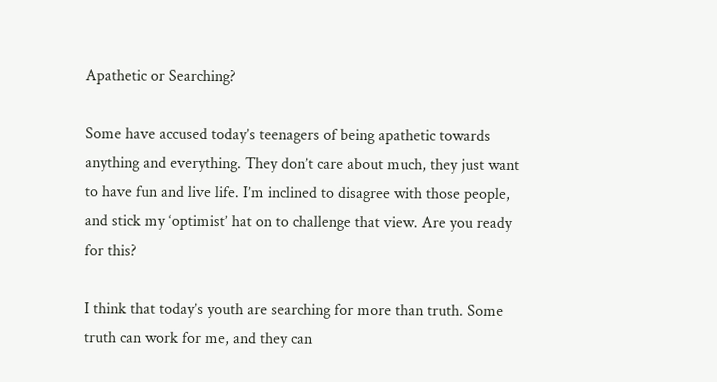Apathetic or Searching?

Some have accused today’s teenagers of being apathetic towards anything and everything. They don’t care about much, they just want to have fun and live life. I’m inclined to disagree with those people, and stick my ‘optimist’ hat on to challenge that view. Are you ready for this?

I think that today’s youth are searching for more than truth. Some truth can work for me, and they can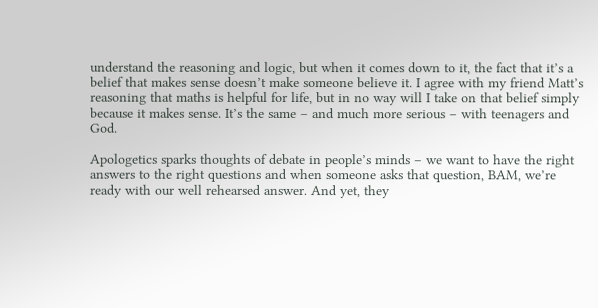understand the reasoning and logic, but when it comes down to it, the fact that it’s a belief that makes sense doesn’t make someone believe it. I agree with my friend Matt’s reasoning that maths is helpful for life, but in no way will I take on that belief simply because it makes sense. It’s the same – and much more serious – with teenagers and God.

Apologetics sparks thoughts of debate in people’s minds – we want to have the right answers to the right questions and when someone asks that question, BAM, we’re ready with our well rehearsed answer. And yet, they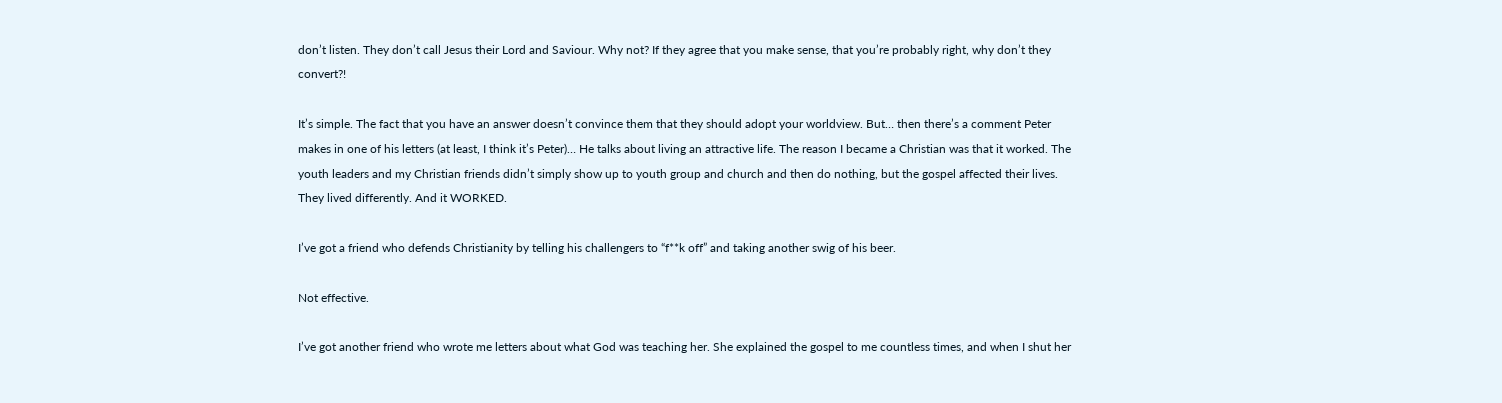don’t listen. They don’t call Jesus their Lord and Saviour. Why not? If they agree that you make sense, that you’re probably right, why don’t they convert?!

It’s simple. The fact that you have an answer doesn’t convince them that they should adopt your worldview. But… then there’s a comment Peter makes in one of his letters (at least, I think it’s Peter)… He talks about living an attractive life. The reason I became a Christian was that it worked. The youth leaders and my Christian friends didn’t simply show up to youth group and church and then do nothing, but the gospel affected their lives. They lived differently. And it WORKED.

I’ve got a friend who defends Christianity by telling his challengers to “f**k off” and taking another swig of his beer.

Not effective.

I’ve got another friend who wrote me letters about what God was teaching her. She explained the gospel to me countless times, and when I shut her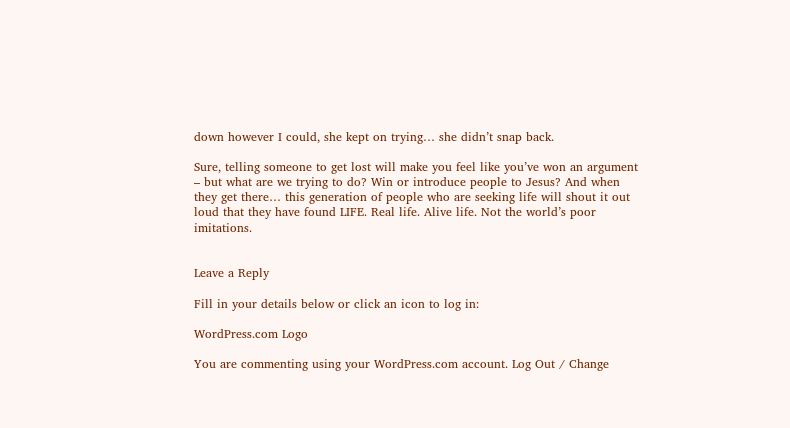down however I could, she kept on trying… she didn’t snap back.

Sure, telling someone to get lost will make you feel like you’ve won an argument – but what are we trying to do? Win or introduce people to Jesus? And when they get there… this generation of people who are seeking life will shout it out loud that they have found LIFE. Real life. Alive life. Not the world’s poor imitations.


Leave a Reply

Fill in your details below or click an icon to log in:

WordPress.com Logo

You are commenting using your WordPress.com account. Log Out / Change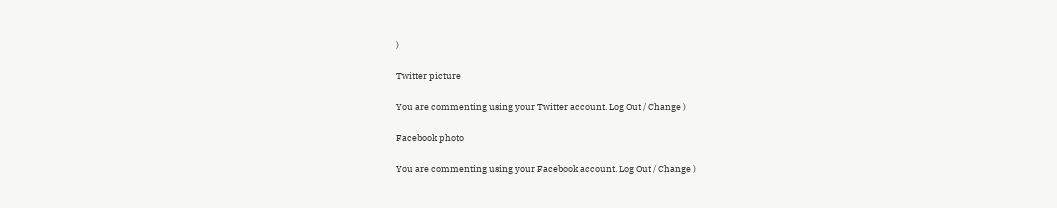)

Twitter picture

You are commenting using your Twitter account. Log Out / Change )

Facebook photo

You are commenting using your Facebook account. Log Out / Change )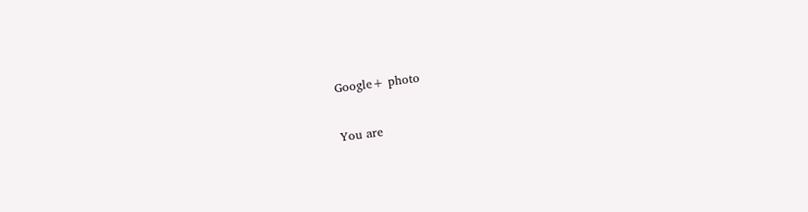Google+ photo

You are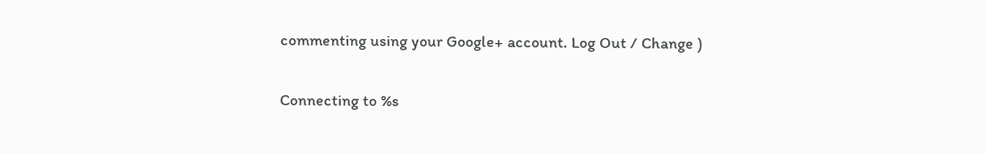commenting using your Google+ account. Log Out / Change )

Connecting to %s